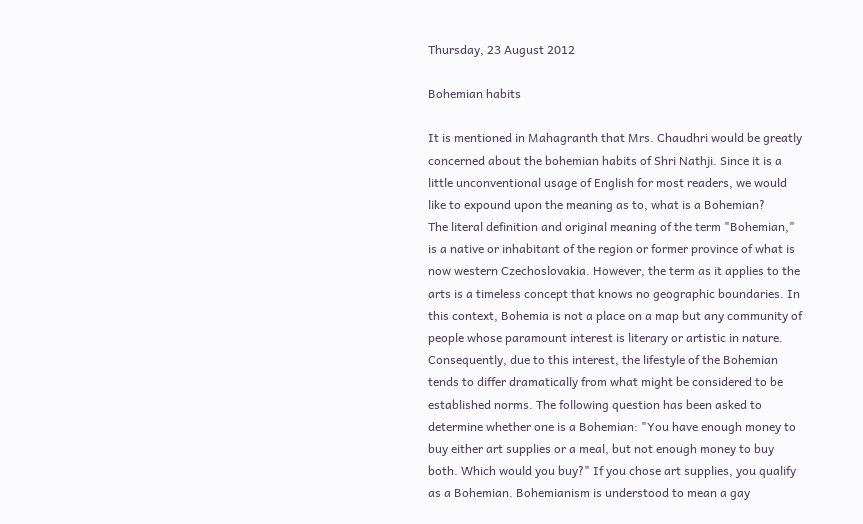Thursday, 23 August 2012

Bohemian habits

It is mentioned in Mahagranth that Mrs. Chaudhri would be greatly concerned about the bohemian habits of Shri Nathji. Since it is a little unconventional usage of English for most readers, we would like to expound upon the meaning as to, what is a Bohemian?
The literal definition and original meaning of the term "Bohemian," is a native or inhabitant of the region or former province of what is now western Czechoslovakia. However, the term as it applies to the arts is a timeless concept that knows no geographic boundaries. In this context, Bohemia is not a place on a map but any community of people whose paramount interest is literary or artistic in nature. Consequently, due to this interest, the lifestyle of the Bohemian tends to differ dramatically from what might be considered to be established norms. The following question has been asked to determine whether one is a Bohemian: "You have enough money to buy either art supplies or a meal, but not enough money to buy both. Which would you buy?" If you chose art supplies, you qualify as a Bohemian. Bohemianism is understood to mean a gay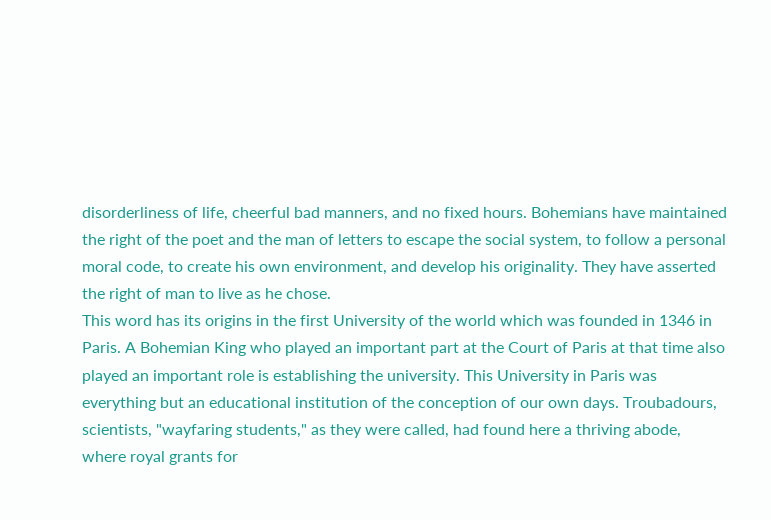disorderliness of life, cheerful bad manners, and no fixed hours. Bohemians have maintained the right of the poet and the man of letters to escape the social system, to follow a personal moral code, to create his own environment, and develop his originality. They have asserted the right of man to live as he chose.
This word has its origins in the first University of the world which was founded in 1346 in Paris. A Bohemian King who played an important part at the Court of Paris at that time also played an important role is establishing the university. This University in Paris was everything but an educational institution of the conception of our own days. Troubadours, scientists, "wayfaring students," as they were called, had found here a thriving abode, where royal grants for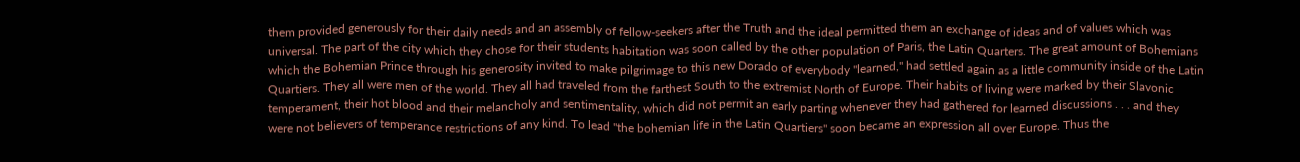them provided generously for their daily needs and an assembly of fellow-seekers after the Truth and the ideal permitted them an exchange of ideas and of values which was universal. The part of the city which they chose for their students habitation was soon called by the other population of Paris, the Latin Quarters. The great amount of Bohemians which the Bohemian Prince through his generosity invited to make pilgrimage to this new Dorado of everybody "learned," had settled again as a little community inside of the Latin Quartiers. They all were men of the world. They all had traveled from the farthest South to the extremist North of Europe. Their habits of living were marked by their Slavonic temperament, their hot blood and their melancholy and sentimentality, which did not permit an early parting whenever they had gathered for learned discussions . . . and they were not believers of temperance restrictions of any kind. To lead "the bohemian life in the Latin Quartiers" soon became an expression all over Europe. Thus the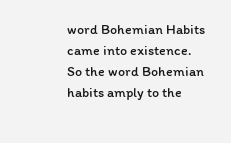word Bohemian Habits came into existence.
So the word Bohemian habits amply to the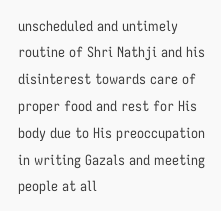unscheduled and untimely routine of Shri Nathji and his disinterest towards care of proper food and rest for His body due to His preoccupation in writing Gazals and meeting people at all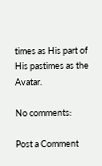times as His part of His pastimes as the Avatar.

No comments:

Post a Comment